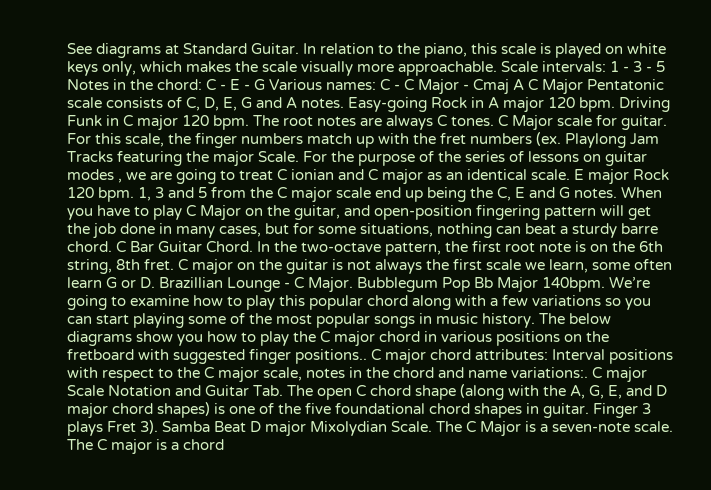See diagrams at Standard Guitar. In relation to the piano, this scale is played on white keys only, which makes the scale visually more approachable. Scale intervals: 1 - 3 - 5 Notes in the chord: C - E - G Various names: C - C Major - Cmaj A C Major Pentatonic scale consists of C, D, E, G and A notes. Easy-going Rock in A major 120 bpm. Driving Funk in C major 120 bpm. The root notes are always C tones. C Major scale for guitar. For this scale, the finger numbers match up with the fret numbers (ex. Playlong Jam Tracks featuring the major Scale. For the purpose of the series of lessons on guitar modes , we are going to treat C ionian and C major as an identical scale. E major Rock 120 bpm. 1, 3 and 5 from the C major scale end up being the C, E and G notes. When you have to play C Major on the guitar, and open-position fingering pattern will get the job done in many cases, but for some situations, nothing can beat a sturdy barre chord. C Bar Guitar Chord. In the two-octave pattern, the first root note is on the 6th string, 8th fret. C major on the guitar is not always the first scale we learn, some often learn G or D. Brazillian Lounge - C Major. Bubblegum Pop Bb Major 140bpm. We’re going to examine how to play this popular chord along with a few variations so you can start playing some of the most popular songs in music history. The below diagrams show you how to play the C major chord in various positions on the fretboard with suggested finger positions.. C major chord attributes: Interval positions with respect to the C major scale, notes in the chord and name variations:. C major Scale Notation and Guitar Tab. The open C chord shape (along with the A, G, E, and D major chord shapes) is one of the five foundational chord shapes in guitar. Finger 3 plays Fret 3). Samba Beat D major Mixolydian Scale. The C Major is a seven-note scale. The C major is a chord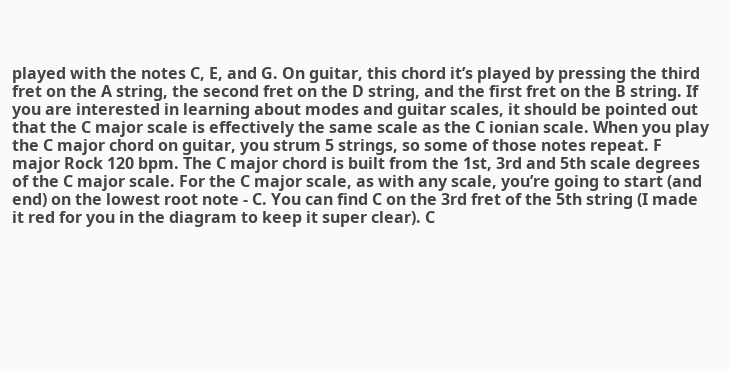played with the notes C, E, and G. On guitar, this chord it’s played by pressing the third fret on the A string, the second fret on the D string, and the first fret on the B string. If you are interested in learning about modes and guitar scales, it should be pointed out that the C major scale is effectively the same scale as the C ionian scale. When you play the C major chord on guitar, you strum 5 strings, so some of those notes repeat. F major Rock 120 bpm. The C major chord is built from the 1st, 3rd and 5th scale degrees of the C major scale. For the C major scale, as with any scale, you’re going to start (and end) on the lowest root note - C. You can find C on the 3rd fret of the 5th string (I made it red for you in the diagram to keep it super clear). C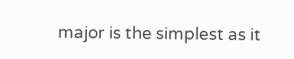major is the simplest as it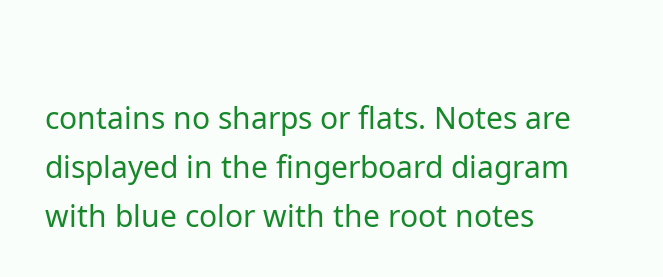contains no sharps or flats. Notes are displayed in the fingerboard diagram with blue color with the root notes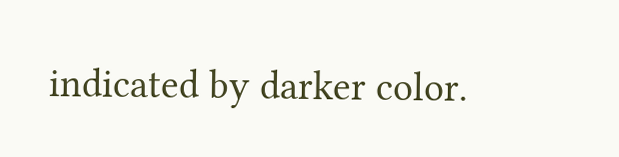indicated by darker color.